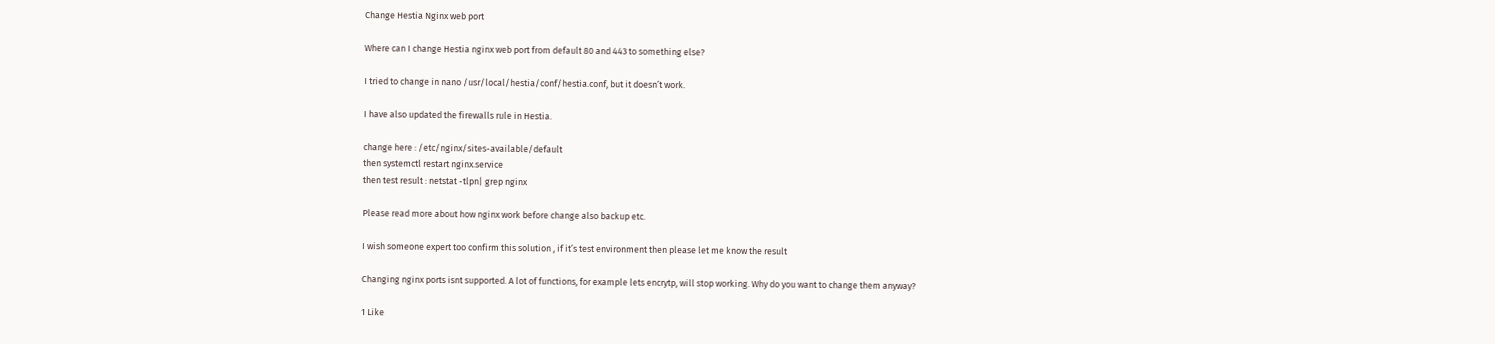Change Hestia Nginx web port

Where can I change Hestia nginx web port from default 80 and 443 to something else?

I tried to change in nano /usr/local/hestia/conf/hestia.conf, but it doesn’t work.

I have also updated the firewalls rule in Hestia.

change here : /etc/nginx/sites-available/default
then systemctl restart nginx.service
then test result : netstat -tlpn| grep nginx

Please read more about how nginx work before change also backup etc.

I wish someone expert too confirm this solution , if it’s test environment then please let me know the result

Changing nginx ports isnt supported. A lot of functions, for example lets encrytp, will stop working. Why do you want to change them anyway?

1 Like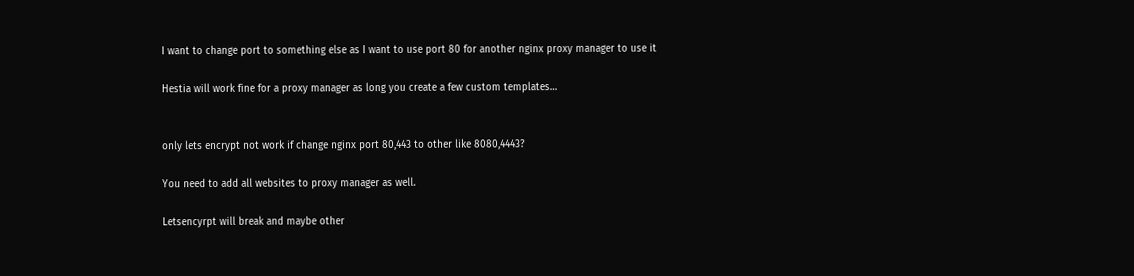I want to change port to something else as I want to use port 80 for another nginx proxy manager to use it

Hestia will work fine for a proxy manager as long you create a few custom templates…


only lets encrypt not work if change nginx port 80,443 to other like 8080,4443?

You need to add all websites to proxy manager as well.

Letsencyrpt will break and maybe other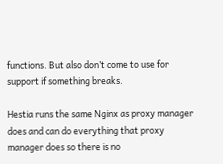functions. But also don’t come to use for support if something breaks.

Hestia runs the same Nginx as proxy manager does and can do everything that proxy manager does so there is no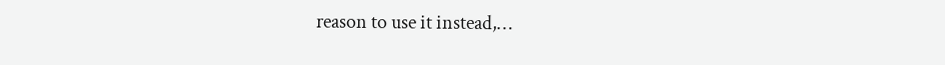reason to use it instead,…